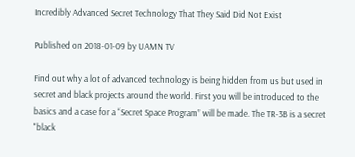Incredibly Advanced Secret Technology That They Said Did Not Exist

Published on 2018-01-09 by UAMN TV

Find out why a lot of advanced technology is being hidden from us but used in secret and black projects around the world. First you will be introduced to the basics and a case for a “Secret Space Program” will be made. The TR-3B is a secret "black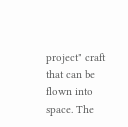project" craft that can be flown into space. The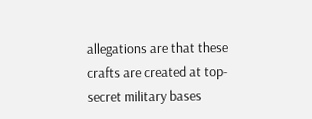allegations are that these crafts are created at top-secret military bases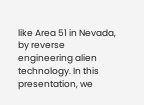like Area 51 in Nevada, by reverse engineering alien technology. In this presentation, we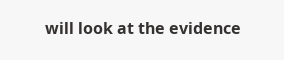will look at the evidence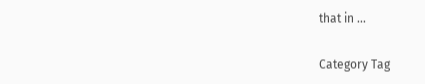that in ...

Category Tag